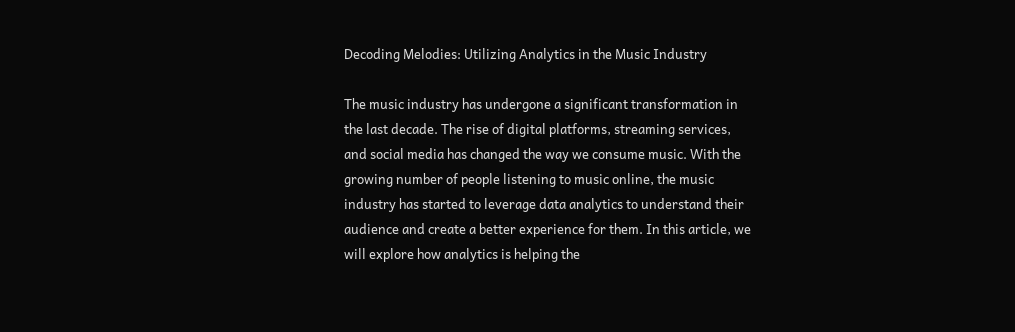Decoding Melodies: Utilizing Analytics in the Music Industry

The music industry has undergone a significant transformation in the last decade. The rise of digital platforms, streaming services, and social media has changed the way we consume music. With the growing number of people listening to music online, the music industry has started to leverage data analytics to understand their audience and create a better experience for them. In this article, we will explore how analytics is helping the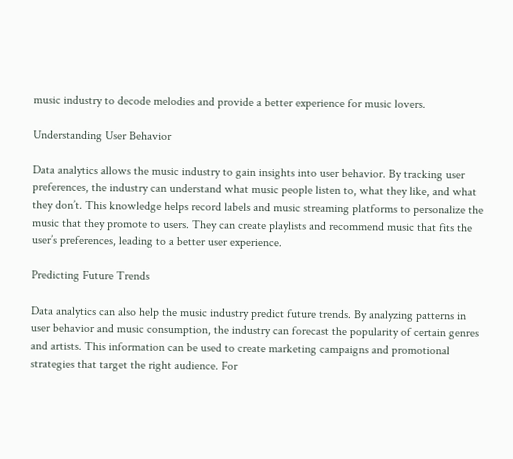music industry to decode melodies and provide a better experience for music lovers.

Understanding User Behavior

Data analytics allows the music industry to gain insights into user behavior. By tracking user preferences, the industry can understand what music people listen to, what they like, and what they don’t. This knowledge helps record labels and music streaming platforms to personalize the music that they promote to users. They can create playlists and recommend music that fits the user’s preferences, leading to a better user experience.

Predicting Future Trends

Data analytics can also help the music industry predict future trends. By analyzing patterns in user behavior and music consumption, the industry can forecast the popularity of certain genres and artists. This information can be used to create marketing campaigns and promotional strategies that target the right audience. For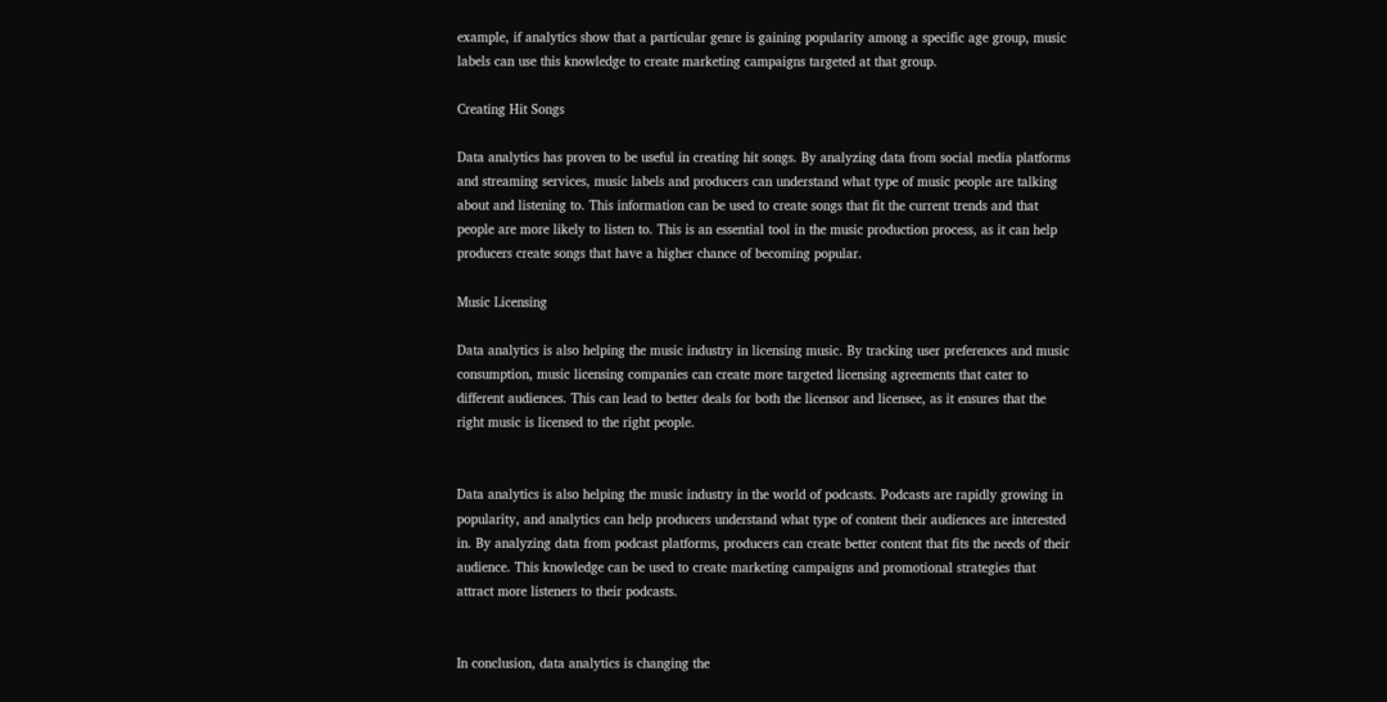example, if analytics show that a particular genre is gaining popularity among a specific age group, music labels can use this knowledge to create marketing campaigns targeted at that group.

Creating Hit Songs

Data analytics has proven to be useful in creating hit songs. By analyzing data from social media platforms and streaming services, music labels and producers can understand what type of music people are talking about and listening to. This information can be used to create songs that fit the current trends and that people are more likely to listen to. This is an essential tool in the music production process, as it can help producers create songs that have a higher chance of becoming popular.

Music Licensing

Data analytics is also helping the music industry in licensing music. By tracking user preferences and music consumption, music licensing companies can create more targeted licensing agreements that cater to different audiences. This can lead to better deals for both the licensor and licensee, as it ensures that the right music is licensed to the right people.


Data analytics is also helping the music industry in the world of podcasts. Podcasts are rapidly growing in popularity, and analytics can help producers understand what type of content their audiences are interested in. By analyzing data from podcast platforms, producers can create better content that fits the needs of their audience. This knowledge can be used to create marketing campaigns and promotional strategies that attract more listeners to their podcasts.


In conclusion, data analytics is changing the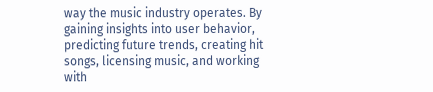way the music industry operates. By gaining insights into user behavior, predicting future trends, creating hit songs, licensing music, and working with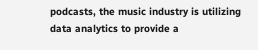podcasts, the music industry is utilizing data analytics to provide a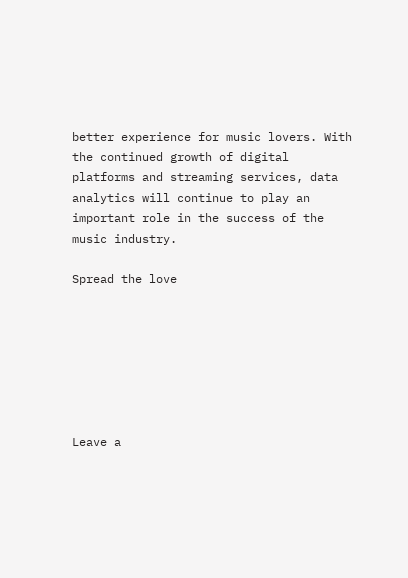better experience for music lovers. With the continued growth of digital platforms and streaming services, data analytics will continue to play an important role in the success of the music industry.

Spread the love







Leave a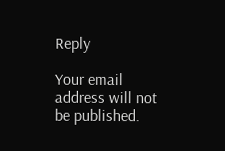Reply

Your email address will not be published.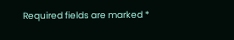Required fields are marked *